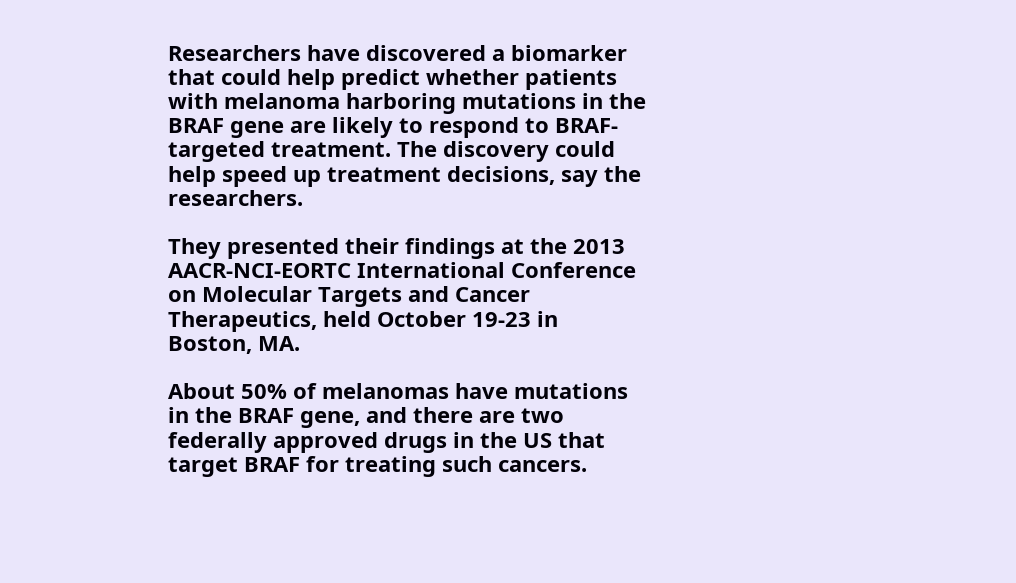Researchers have discovered a biomarker that could help predict whether patients with melanoma harboring mutations in the BRAF gene are likely to respond to BRAF-targeted treatment. The discovery could help speed up treatment decisions, say the researchers.

They presented their findings at the 2013 AACR-NCI-EORTC International Conference on Molecular Targets and Cancer Therapeutics, held October 19-23 in Boston, MA.

About 50% of melanomas have mutations in the BRAF gene, and there are two federally approved drugs in the US that target BRAF for treating such cancers.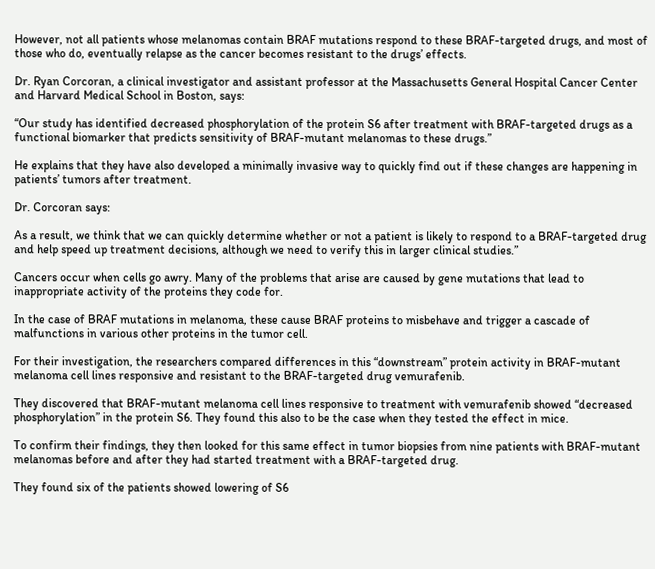However, not all patients whose melanomas contain BRAF mutations respond to these BRAF-targeted drugs, and most of those who do, eventually relapse as the cancer becomes resistant to the drugs’ effects.

Dr. Ryan Corcoran, a clinical investigator and assistant professor at the Massachusetts General Hospital Cancer Center and Harvard Medical School in Boston, says:

“Our study has identified decreased phosphorylation of the protein S6 after treatment with BRAF-targeted drugs as a functional biomarker that predicts sensitivity of BRAF-mutant melanomas to these drugs.”

He explains that they have also developed a minimally invasive way to quickly find out if these changes are happening in patients’ tumors after treatment.

Dr. Corcoran says:

As a result, we think that we can quickly determine whether or not a patient is likely to respond to a BRAF-targeted drug and help speed up treatment decisions, although we need to verify this in larger clinical studies.”

Cancers occur when cells go awry. Many of the problems that arise are caused by gene mutations that lead to inappropriate activity of the proteins they code for.

In the case of BRAF mutations in melanoma, these cause BRAF proteins to misbehave and trigger a cascade of malfunctions in various other proteins in the tumor cell.

For their investigation, the researchers compared differences in this “downstream” protein activity in BRAF-mutant melanoma cell lines responsive and resistant to the BRAF-targeted drug vemurafenib.

They discovered that BRAF-mutant melanoma cell lines responsive to treatment with vemurafenib showed “decreased phosphorylation” in the protein S6. They found this also to be the case when they tested the effect in mice.

To confirm their findings, they then looked for this same effect in tumor biopsies from nine patients with BRAF-mutant melanomas before and after they had started treatment with a BRAF-targeted drug.

They found six of the patients showed lowering of S6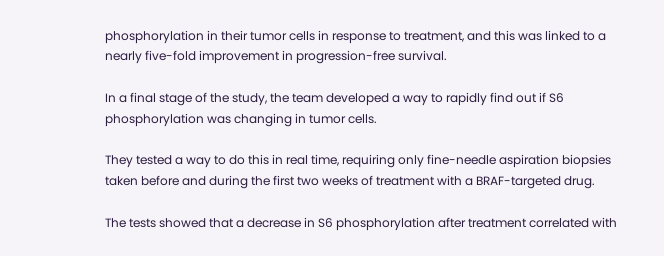phosphorylation in their tumor cells in response to treatment, and this was linked to a nearly five-fold improvement in progression-free survival.

In a final stage of the study, the team developed a way to rapidly find out if S6 phosphorylation was changing in tumor cells.

They tested a way to do this in real time, requiring only fine-needle aspiration biopsies taken before and during the first two weeks of treatment with a BRAF-targeted drug.

The tests showed that a decrease in S6 phosphorylation after treatment correlated with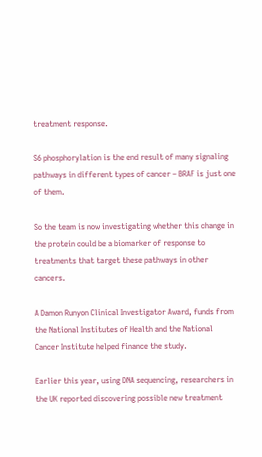treatment response.

S6 phosphorylation is the end result of many signaling pathways in different types of cancer – BRAF is just one of them.

So the team is now investigating whether this change in the protein could be a biomarker of response to treatments that target these pathways in other cancers.

A Damon Runyon Clinical Investigator Award, funds from the National Institutes of Health and the National Cancer Institute helped finance the study.

Earlier this year, using DNA sequencing, researchers in the UK reported discovering possible new treatment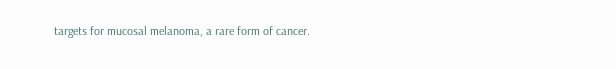targets for mucosal melanoma, a rare form of cancer.